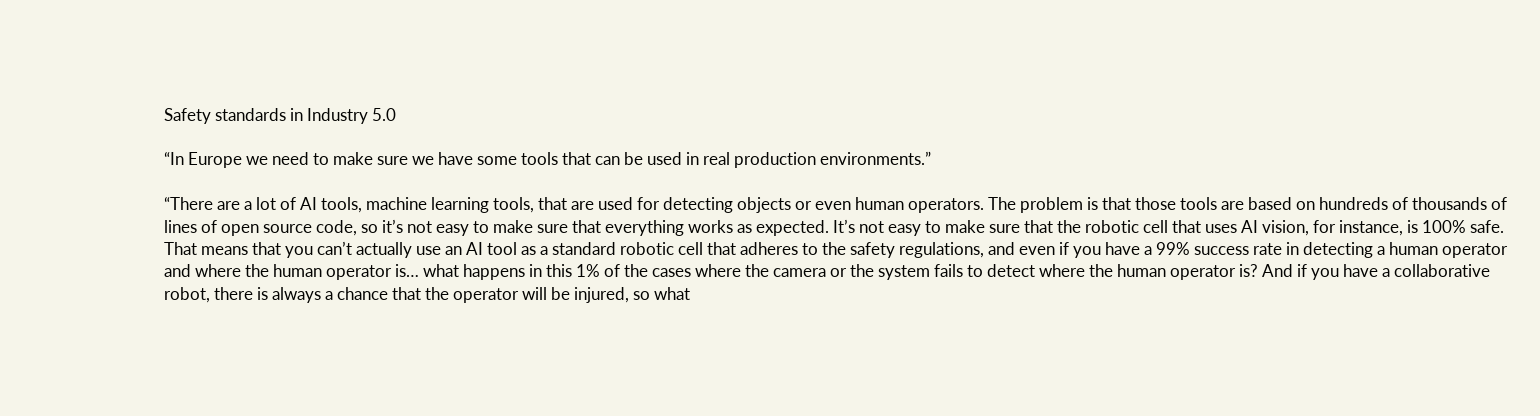Safety standards in Industry 5.0

“In Europe we need to make sure we have some tools that can be used in real production environments.”

“There are a lot of AI tools, machine learning tools, that are used for detecting objects or even human operators. The problem is that those tools are based on hundreds of thousands of lines of open source code, so it’s not easy to make sure that everything works as expected. It’s not easy to make sure that the robotic cell that uses AI vision, for instance, is 100% safe. That means that you can’t actually use an AI tool as a standard robotic cell that adheres to the safety regulations, and even if you have a 99% success rate in detecting a human operator and where the human operator is… what happens in this 1% of the cases where the camera or the system fails to detect where the human operator is? And if you have a collaborative robot, there is always a chance that the operator will be injured, so what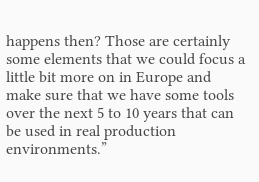happens then? Those are certainly some elements that we could focus a little bit more on in Europe and make sure that we have some tools over the next 5 to 10 years that can be used in real production environments.”